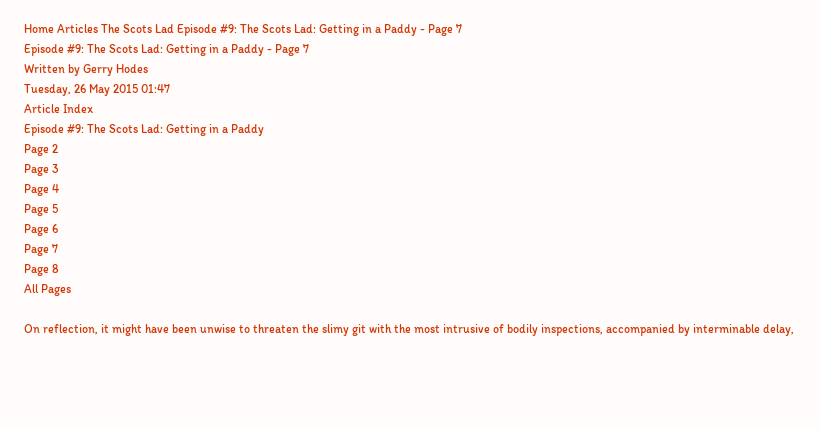Home Articles The Scots Lad Episode #9: The Scots Lad: Getting in a Paddy - Page 7
Episode #9: The Scots Lad: Getting in a Paddy - Page 7
Written by Gerry Hodes
Tuesday, 26 May 2015 01:47
Article Index
Episode #9: The Scots Lad: Getting in a Paddy
Page 2
Page 3
Page 4
Page 5
Page 6
Page 7
Page 8
All Pages

On reflection, it might have been unwise to threaten the slimy git with the most intrusive of bodily inspections, accompanied by interminable delay,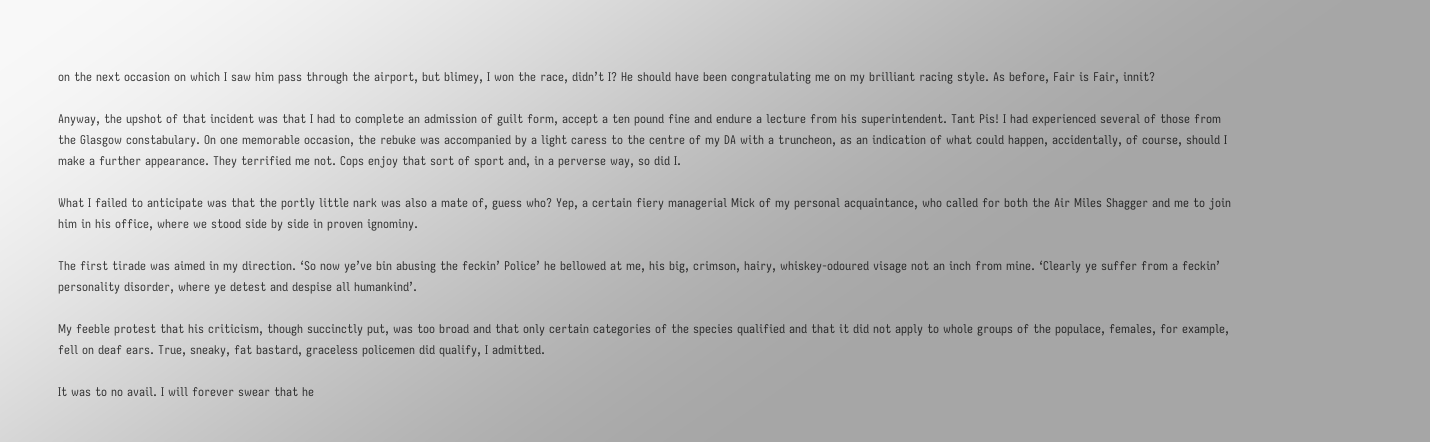on the next occasion on which I saw him pass through the airport, but blimey, I won the race, didn’t I? He should have been congratulating me on my brilliant racing style. As before, Fair is Fair, innit?

Anyway, the upshot of that incident was that I had to complete an admission of guilt form, accept a ten pound fine and endure a lecture from his superintendent. Tant Pis! I had experienced several of those from the Glasgow constabulary. On one memorable occasion, the rebuke was accompanied by a light caress to the centre of my DA with a truncheon, as an indication of what could happen, accidentally, of course, should I make a further appearance. They terrified me not. Cops enjoy that sort of sport and, in a perverse way, so did I.

What I failed to anticipate was that the portly little nark was also a mate of, guess who? Yep, a certain fiery managerial Mick of my personal acquaintance, who called for both the Air Miles Shagger and me to join him in his office, where we stood side by side in proven ignominy.

The first tirade was aimed in my direction. ‘So now ye’ve bin abusing the feckin’ Police’ he bellowed at me, his big, crimson, hairy, whiskey-odoured visage not an inch from mine. ‘Clearly ye suffer from a feckin’ personality disorder, where ye detest and despise all humankind’.

My feeble protest that his criticism, though succinctly put, was too broad and that only certain categories of the species qualified and that it did not apply to whole groups of the populace, females, for example, fell on deaf ears. True, sneaky, fat bastard, graceless policemen did qualify, I admitted.

It was to no avail. I will forever swear that he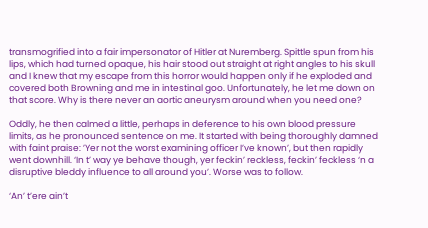transmogrified into a fair impersonator of Hitler at Nuremberg. Spittle spun from his lips, which had turned opaque, his hair stood out straight at right angles to his skull and I knew that my escape from this horror would happen only if he exploded and covered both Browning and me in intestinal goo. Unfortunately, he let me down on that score. Why is there never an aortic aneurysm around when you need one?

Oddly, he then calmed a little, perhaps in deference to his own blood pressure limits, as he pronounced sentence on me. It started with being thoroughly damned with faint praise: ’Yer not the worst examining officer I’ve known’, but then rapidly went downhill. ‘In t’ way ye behave though, yer feckin’ reckless, feckin’ feckless ‘n a disruptive bleddy influence to all around you’. Worse was to follow.

‘An’ t’ere ain’t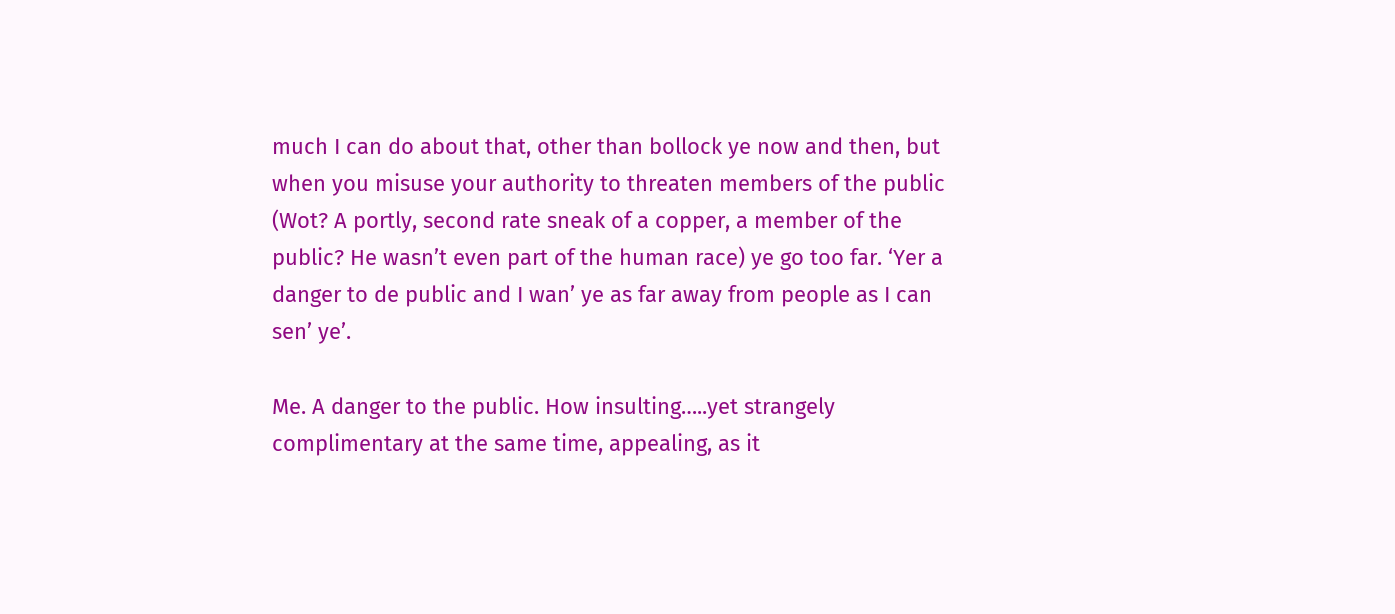much I can do about that, other than bollock ye now and then, but when you misuse your authority to threaten members of the public (Wot? A portly, second rate sneak of a copper, a member of the public? He wasn’t even part of the human race) ye go too far. ‘Yer a danger to de public and I wan’ ye as far away from people as I can sen’ ye’.

Me. A danger to the public. How insulting…..yet strangely complimentary at the same time, appealing, as it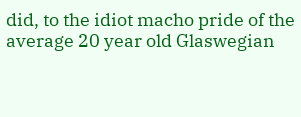did, to the idiot macho pride of the average 20 year old Glaswegian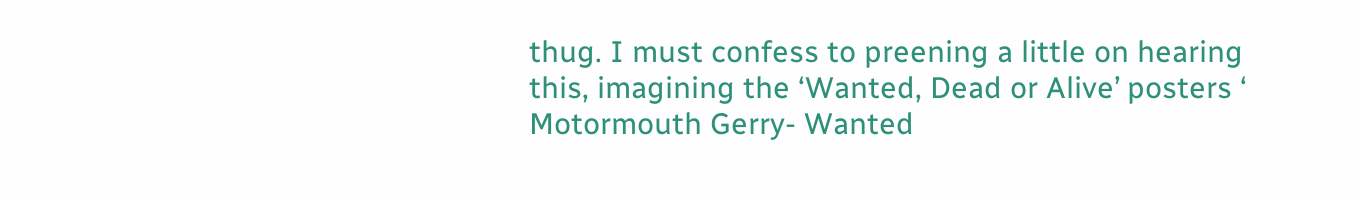thug. I must confess to preening a little on hearing this, imagining the ‘Wanted, Dead or Alive’ posters ‘ Motormouth Gerry- Wanted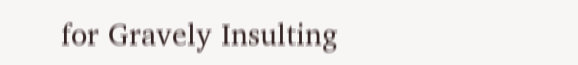for Gravely Insulting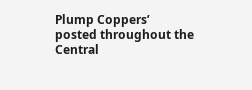Plump Coppers’ posted throughout the Central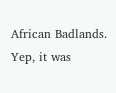African Badlands. Yep, it was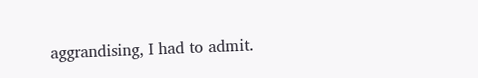aggrandising, I had to admit.